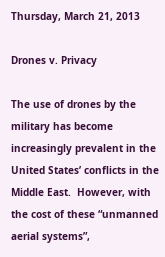Thursday, March 21, 2013

Drones v. Privacy

The use of drones by the military has become increasingly prevalent in the United States’ conflicts in the Middle East.  However, with the cost of these “unmanned aerial systems”,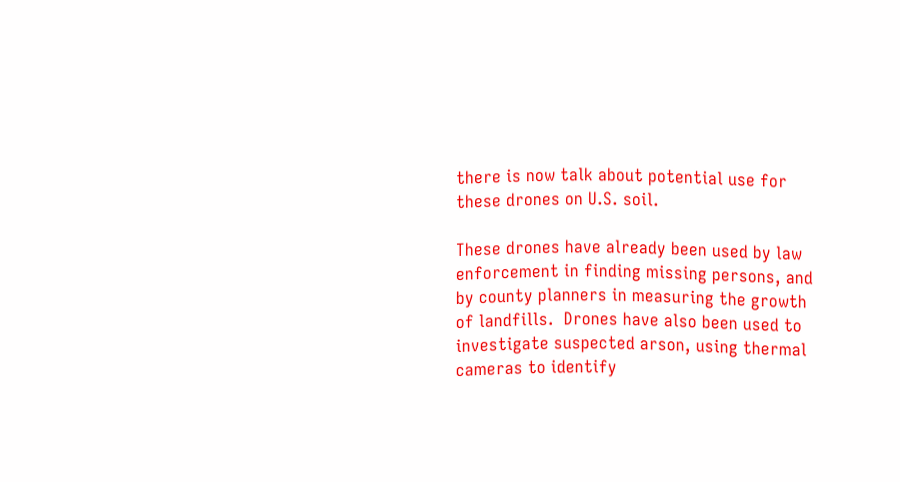there is now talk about potential use for these drones on U.S. soil.

These drones have already been used by law enforcement in finding missing persons, and by county planners in measuring the growth of landfills.  Drones have also been used to investigate suspected arson, using thermal cameras to identify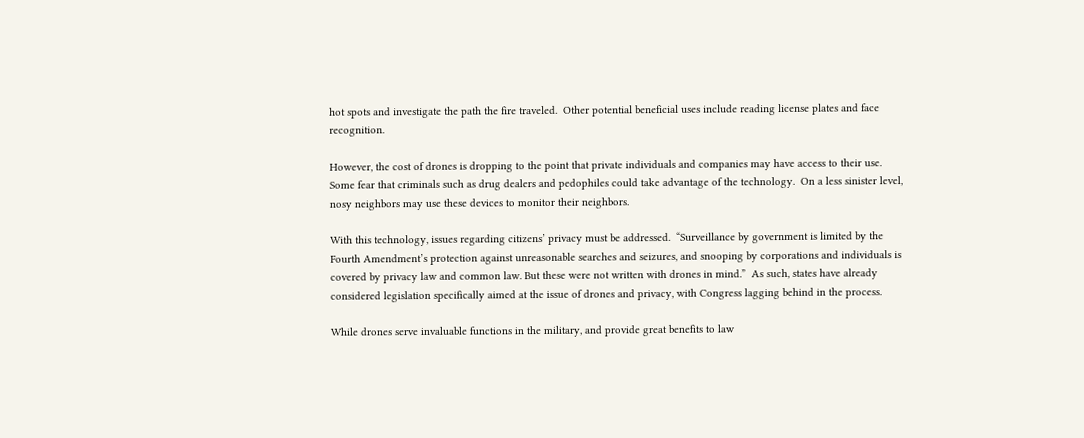hot spots and investigate the path the fire traveled.  Other potential beneficial uses include reading license plates and face recognition.

However, the cost of drones is dropping to the point that private individuals and companies may have access to their use.  Some fear that criminals such as drug dealers and pedophiles could take advantage of the technology.  On a less sinister level, nosy neighbors may use these devices to monitor their neighbors.

With this technology, issues regarding citizens’ privacy must be addressed.  “Surveillance by government is limited by the Fourth Amendment’s protection against unreasonable searches and seizures, and snooping by corporations and individuals is covered by privacy law and common law. But these were not written with drones in mind.”  As such, states have already considered legislation specifically aimed at the issue of drones and privacy, with Congress lagging behind in the process.

While drones serve invaluable functions in the military, and provide great benefits to law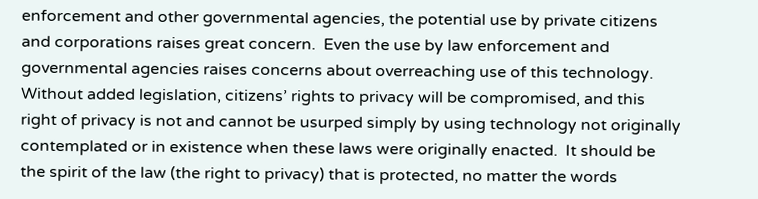enforcement and other governmental agencies, the potential use by private citizens and corporations raises great concern.  Even the use by law enforcement and governmental agencies raises concerns about overreaching use of this technology.  Without added legislation, citizens’ rights to privacy will be compromised, and this right of privacy is not and cannot be usurped simply by using technology not originally contemplated or in existence when these laws were originally enacted.  It should be the spirit of the law (the right to privacy) that is protected, no matter the words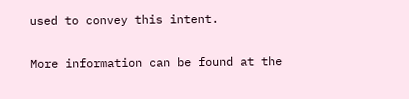used to convey this intent.

More information can be found at the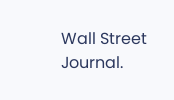Wall Street Journal.